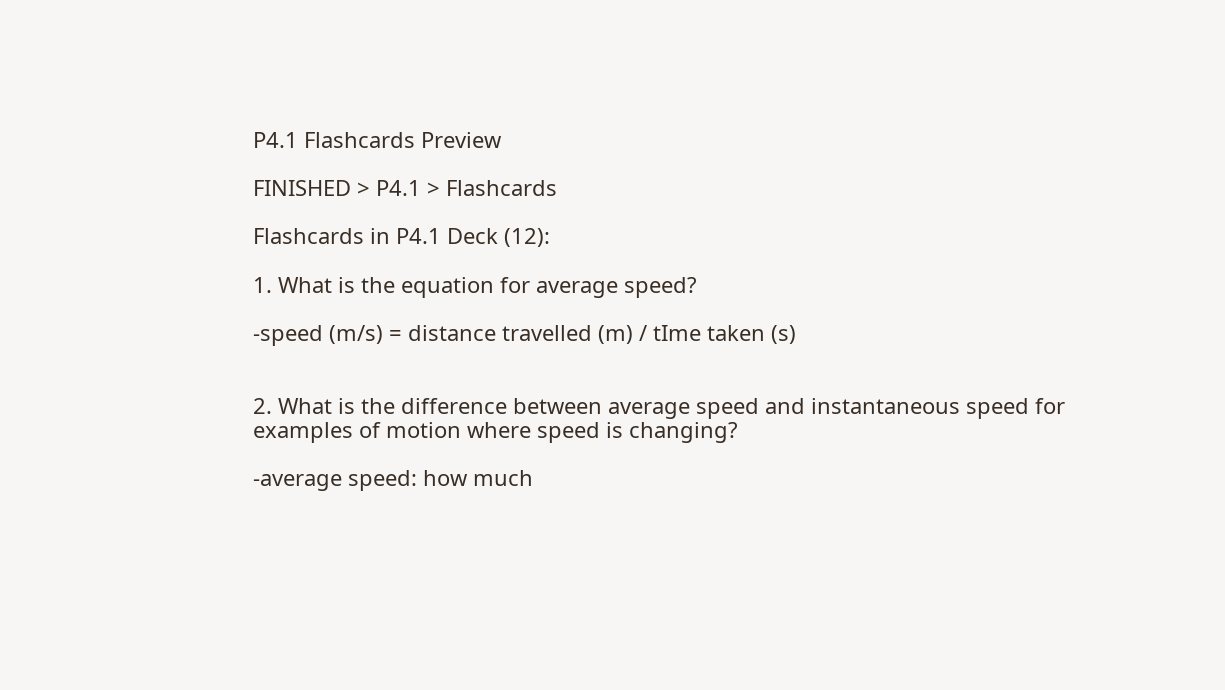P4.1 Flashcards Preview

FINISHED > P4.1 > Flashcards

Flashcards in P4.1 Deck (12):

1. What is the equation for average speed?

-speed (m/s) = distance travelled (m) / tIme taken (s)


2. What is the difference between average speed and instantaneous speed for examples of motion where speed is changing?

-average speed: how much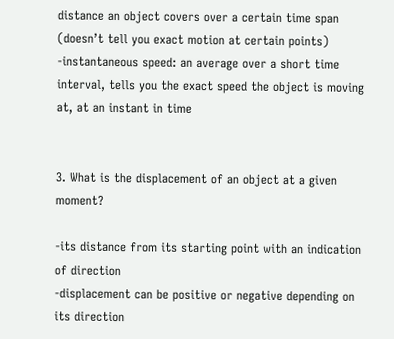distance an object covers over a certain time span (doesn’t tell you exact motion at certain points)
-instantaneous speed: an average over a short time interval, tells you the exact speed the object is moving at, at an instant in time


3. What is the displacement of an object at a given moment?

-its distance from its starting point with an indication of direction
-displacement can be positive or negative depending on its direction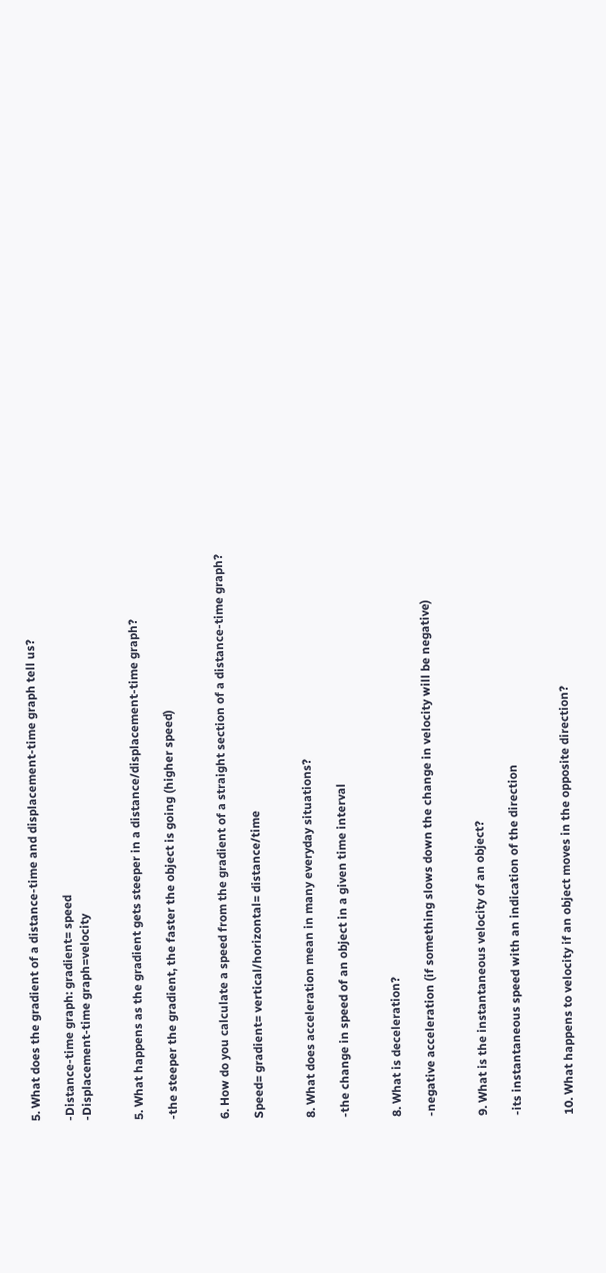5. What does the gradient of a distance-time and displacement-time graph tell us?

-Distance-time graph: gradient= speed
-Displacement-time graph=velocity


5. What happens as the gradient gets steeper in a distance/displacement-time graph?

-the steeper the gradient, the faster the object is going (higher speed)


6. How do you calculate a speed from the gradient of a straight section of a distance-time graph?

Speed= gradient= vertical/horizontal= distance/time


8. What does acceleration mean in many everyday situations?

-the change in speed of an object in a given time interval


8. What is deceleration?

-negative acceleration (if something slows down the change in velocity will be negative)


9. What is the instantaneous velocity of an object?

-its instantaneous speed with an indication of the direction


10. What happens to velocity if an object moves in the opposite direction?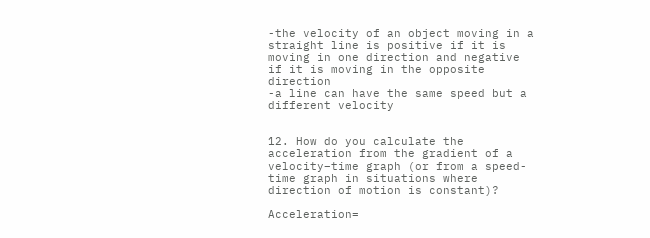-the velocity of an object moving in a straight line is positive if it is moving in one direction and negative if it is moving in the opposite direction
-a line can have the same speed but a different velocity


12. How do you calculate the acceleration from the gradient of a velocity–time graph (or from a speed-time graph in situations where direction of motion is constant)?

Acceleration=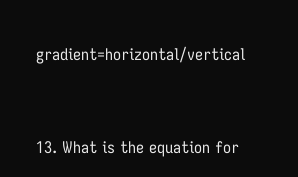gradient=horizontal/vertical


13. What is the equation for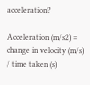acceleration?

Acceleration (m/s2) = change in velocity (m/s) / time taken (s)